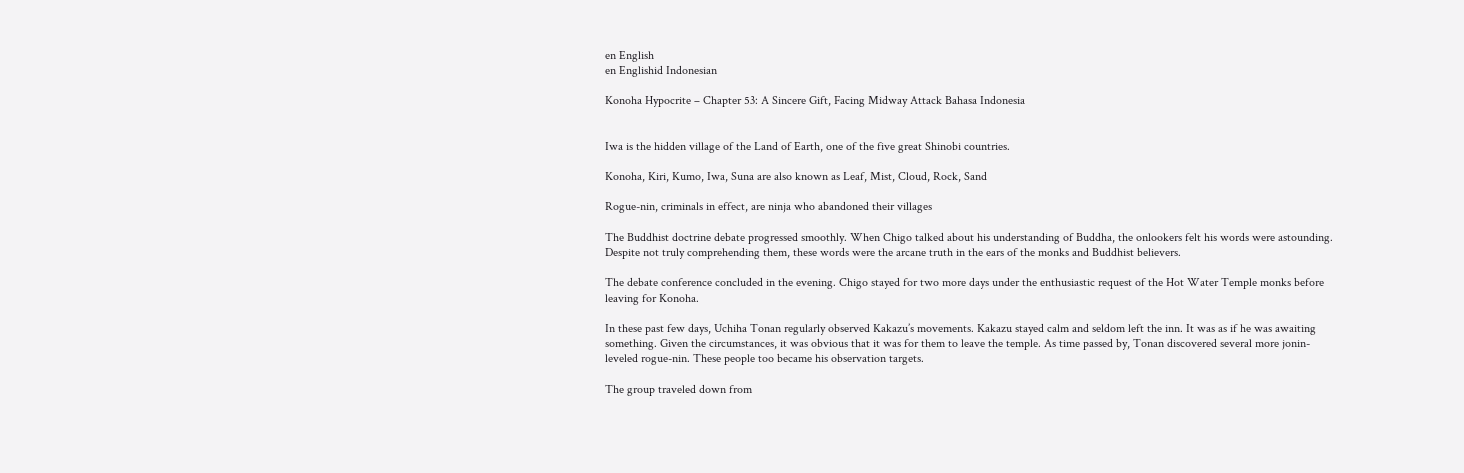en English
en Englishid Indonesian

Konoha Hypocrite – Chapter 53: A Sincere Gift, Facing Midway Attack Bahasa Indonesia


Iwa is the hidden village of the Land of Earth, one of the five great Shinobi countries.

Konoha, Kiri, Kumo, Iwa, Suna are also known as Leaf, Mist, Cloud, Rock, Sand

Rogue-nin, criminals in effect, are ninja who abandoned their villages

The Buddhist doctrine debate progressed smoothly. When Chigo talked about his understanding of Buddha, the onlookers felt his words were astounding. Despite not truly comprehending them, these words were the arcane truth in the ears of the monks and Buddhist believers.

The debate conference concluded in the evening. Chigo stayed for two more days under the enthusiastic request of the Hot Water Temple monks before leaving for Konoha.

In these past few days, Uchiha Tonan regularly observed Kakazu’s movements. Kakazu stayed calm and seldom left the inn. It was as if he was awaiting something. Given the circumstances, it was obvious that it was for them to leave the temple. As time passed by, Tonan discovered several more jonin-leveled rogue-nin. These people too became his observation targets.

The group traveled down from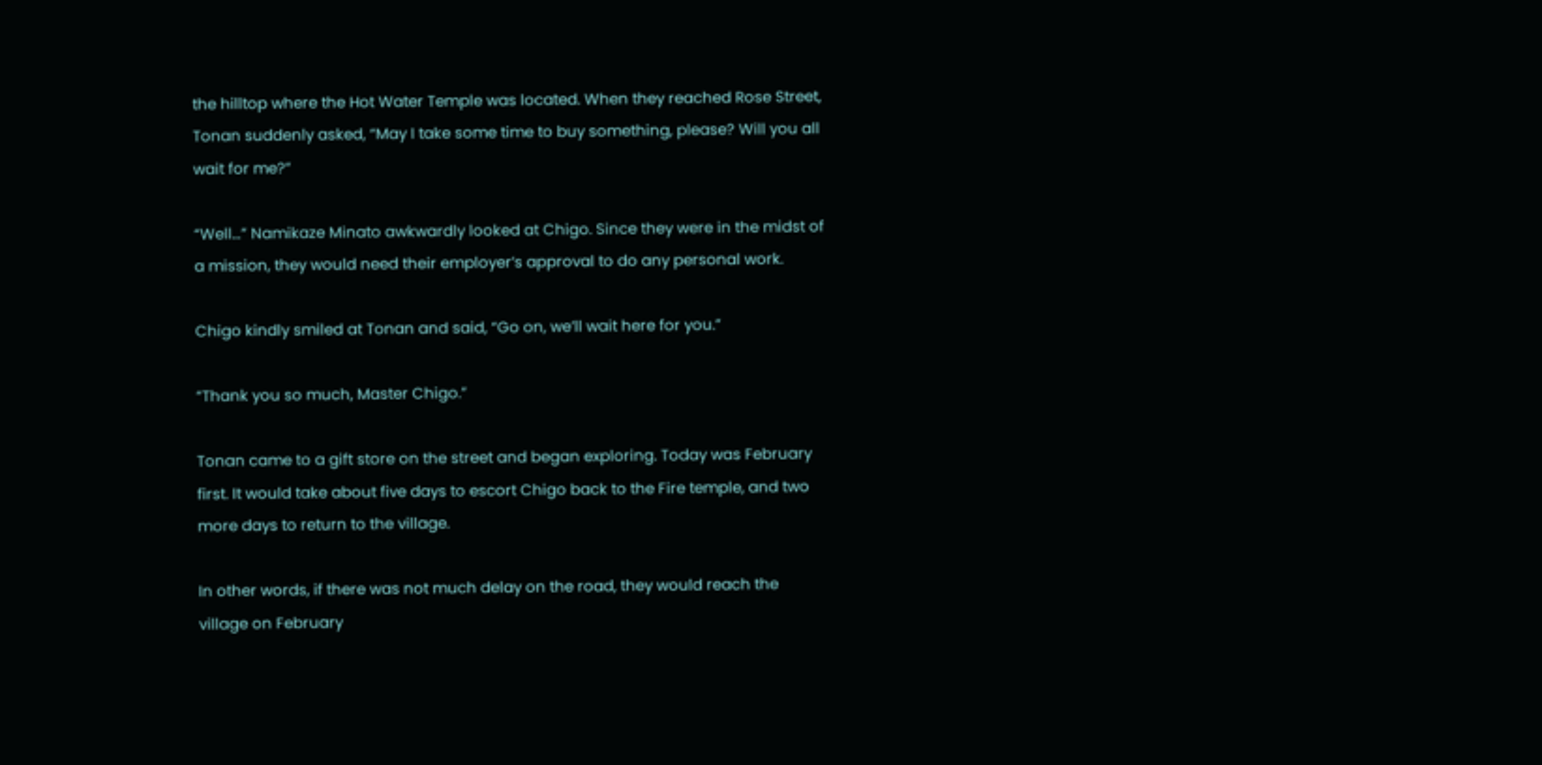the hilltop where the Hot Water Temple was located. When they reached Rose Street, Tonan suddenly asked, “May I take some time to buy something, please? Will you all wait for me?”

“Well…” Namikaze Minato awkwardly looked at Chigo. Since they were in the midst of a mission, they would need their employer’s approval to do any personal work.

Chigo kindly smiled at Tonan and said, “Go on, we’ll wait here for you.”

“Thank you so much, Master Chigo.”

Tonan came to a gift store on the street and began exploring. Today was February first. It would take about five days to escort Chigo back to the Fire temple, and two more days to return to the village.

In other words, if there was not much delay on the road, they would reach the village on February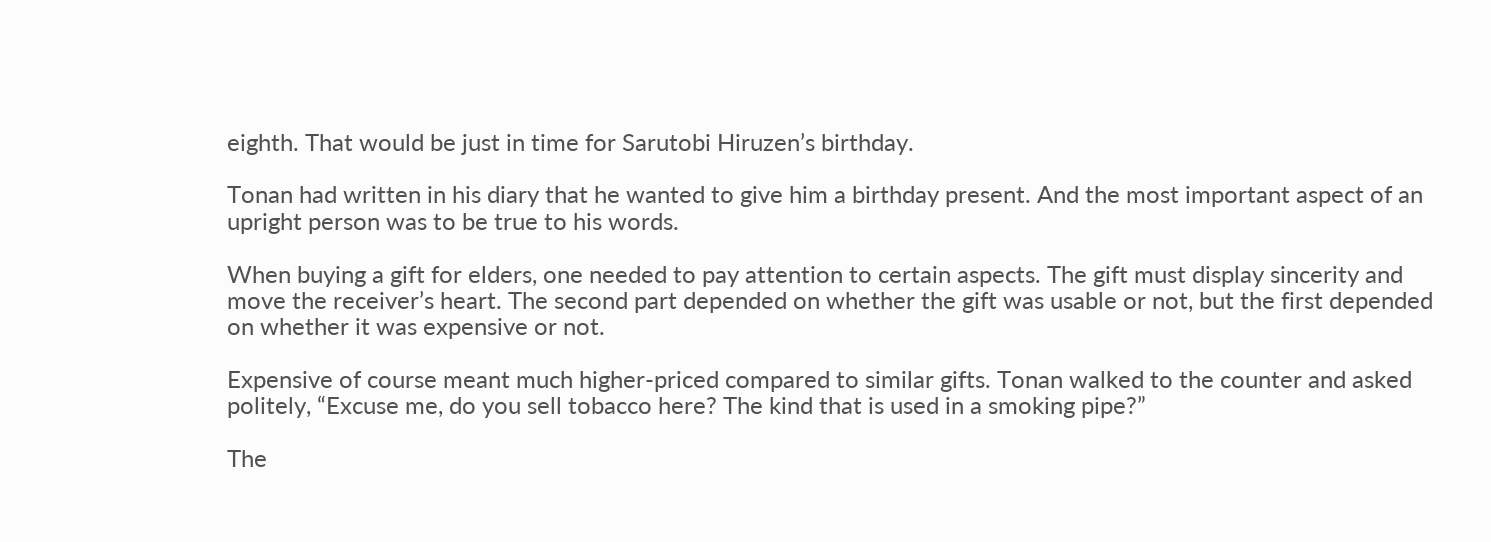eighth. That would be just in time for Sarutobi Hiruzen’s birthday.

Tonan had written in his diary that he wanted to give him a birthday present. And the most important aspect of an upright person was to be true to his words.

When buying a gift for elders, one needed to pay attention to certain aspects. The gift must display sincerity and move the receiver’s heart. The second part depended on whether the gift was usable or not, but the first depended on whether it was expensive or not.

Expensive of course meant much higher-priced compared to similar gifts. Tonan walked to the counter and asked politely, “Excuse me, do you sell tobacco here? The kind that is used in a smoking pipe?”

The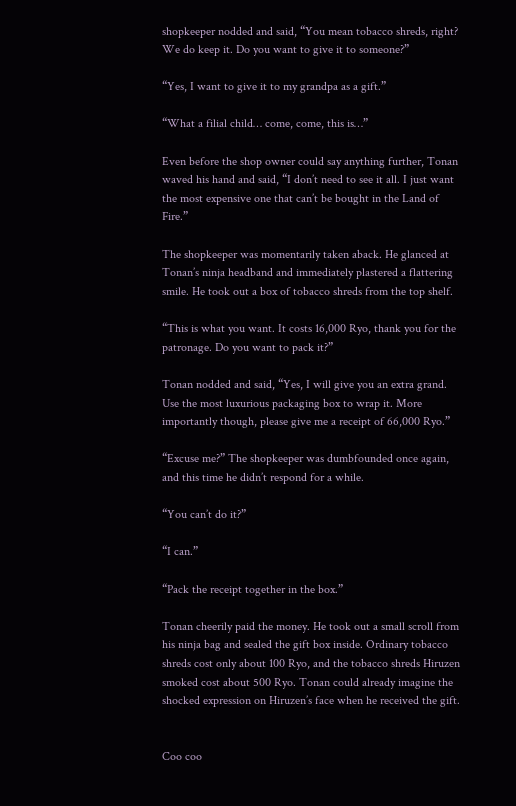shopkeeper nodded and said, “You mean tobacco shreds, right? We do keep it. Do you want to give it to someone?”

“Yes, I want to give it to my grandpa as a gift.”

“What a filial child… come, come, this is…”

Even before the shop owner could say anything further, Tonan waved his hand and said, “I don’t need to see it all. I just want the most expensive one that can’t be bought in the Land of Fire.”

The shopkeeper was momentarily taken aback. He glanced at Tonan’s ninja headband and immediately plastered a flattering smile. He took out a box of tobacco shreds from the top shelf.

“This is what you want. It costs 16,000 Ryo, thank you for the patronage. Do you want to pack it?”

Tonan nodded and said, “Yes, I will give you an extra grand. Use the most luxurious packaging box to wrap it. More importantly though, please give me a receipt of 66,000 Ryo.”

“Excuse me?” The shopkeeper was dumbfounded once again, and this time he didn’t respond for a while.

“You can’t do it?”

“I can.”

“Pack the receipt together in the box.”

Tonan cheerily paid the money. He took out a small scroll from his ninja bag and sealed the gift box inside. Ordinary tobacco shreds cost only about 100 Ryo, and the tobacco shreds Hiruzen smoked cost about 500 Ryo. Tonan could already imagine the shocked expression on Hiruzen’s face when he received the gift.


Coo coo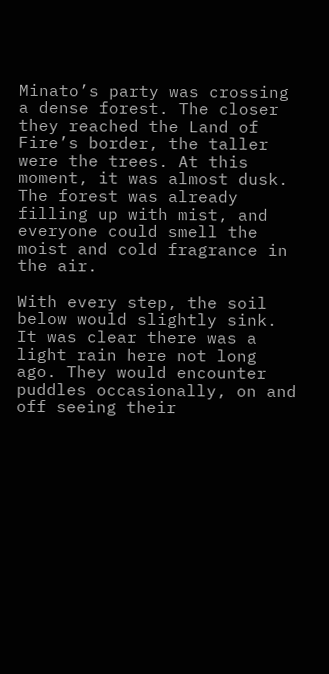Minato’s party was crossing a dense forest. The closer they reached the Land of Fire’s border, the taller were the trees. At this moment, it was almost dusk. The forest was already filling up with mist, and everyone could smell the moist and cold fragrance in the air.

With every step, the soil below would slightly sink. It was clear there was a light rain here not long ago. They would encounter puddles occasionally, on and off seeing their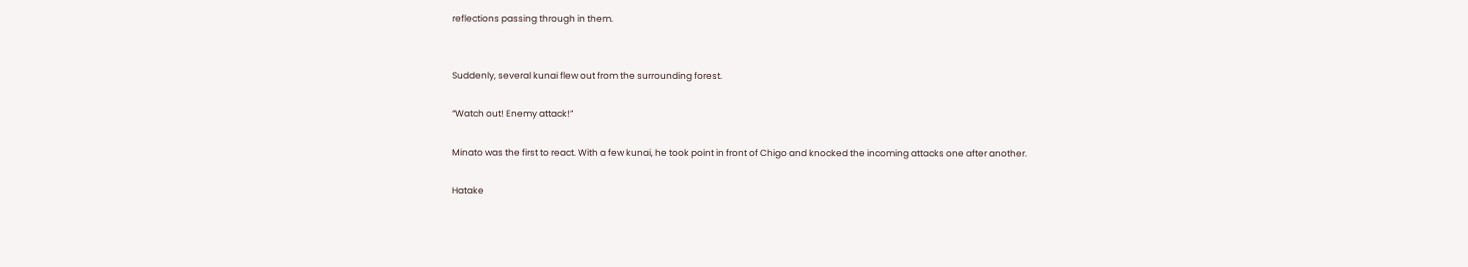reflections passing through in them.


Suddenly, several kunai flew out from the surrounding forest.

“Watch out! Enemy attack!”

Minato was the first to react. With a few kunai, he took point in front of Chigo and knocked the incoming attacks one after another.

Hatake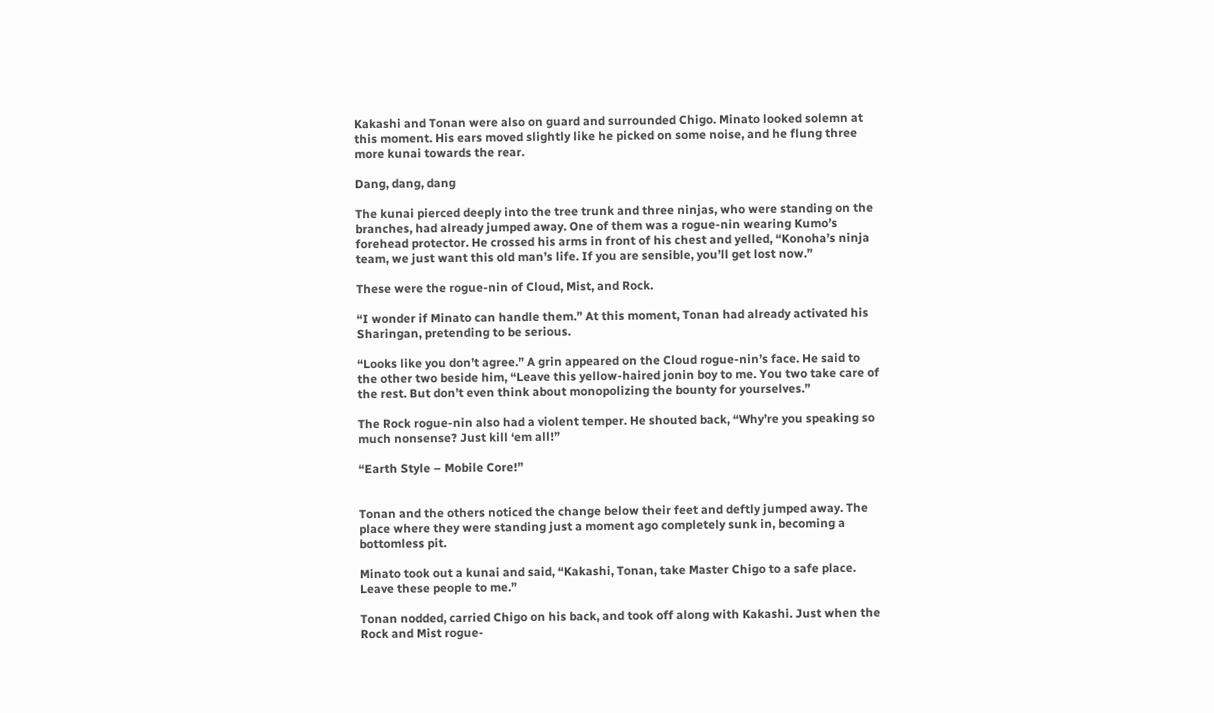Kakashi and Tonan were also on guard and surrounded Chigo. Minato looked solemn at this moment. His ears moved slightly like he picked on some noise, and he flung three more kunai towards the rear.

Dang, dang, dang

The kunai pierced deeply into the tree trunk and three ninjas, who were standing on the branches, had already jumped away. One of them was a rogue-nin wearing Kumo’s forehead protector. He crossed his arms in front of his chest and yelled, “Konoha’s ninja team, we just want this old man’s life. If you are sensible, you’ll get lost now.”

These were the rogue-nin of Cloud, Mist, and Rock.

“I wonder if Minato can handle them.” At this moment, Tonan had already activated his Sharingan, pretending to be serious.

“Looks like you don’t agree.” A grin appeared on the Cloud rogue-nin’s face. He said to the other two beside him, “Leave this yellow-haired jonin boy to me. You two take care of the rest. But don’t even think about monopolizing the bounty for yourselves.”

The Rock rogue-nin also had a violent temper. He shouted back, “Why’re you speaking so much nonsense? Just kill ‘em all!”

“Earth Style – Mobile Core!”


Tonan and the others noticed the change below their feet and deftly jumped away. The place where they were standing just a moment ago completely sunk in, becoming a bottomless pit.

Minato took out a kunai and said, “Kakashi, Tonan, take Master Chigo to a safe place. Leave these people to me.”

Tonan nodded, carried Chigo on his back, and took off along with Kakashi. Just when the Rock and Mist rogue-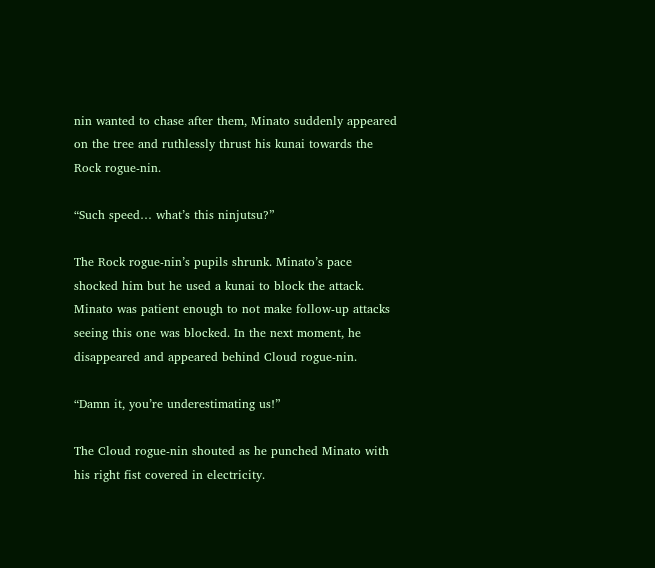nin wanted to chase after them, Minato suddenly appeared on the tree and ruthlessly thrust his kunai towards the Rock rogue-nin.

“Such speed… what’s this ninjutsu?”

The Rock rogue-nin’s pupils shrunk. Minato’s pace shocked him but he used a kunai to block the attack. Minato was patient enough to not make follow-up attacks seeing this one was blocked. In the next moment, he disappeared and appeared behind Cloud rogue-nin.

“Damn it, you’re underestimating us!”

The Cloud rogue-nin shouted as he punched Minato with his right fist covered in electricity.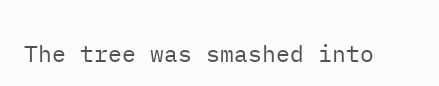The tree was smashed into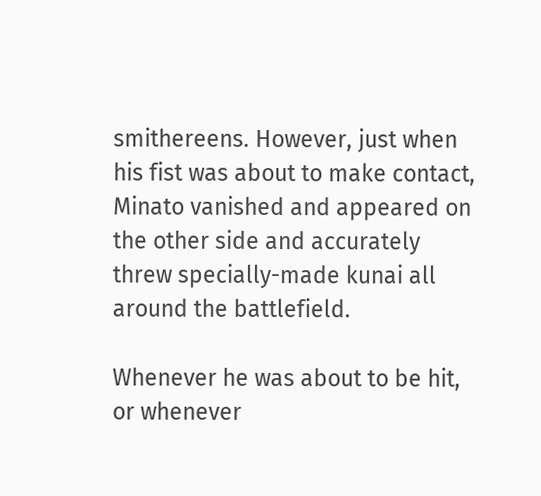smithereens. However, just when his fist was about to make contact, Minato vanished and appeared on the other side and accurately threw specially-made kunai all around the battlefield.

Whenever he was about to be hit, or whenever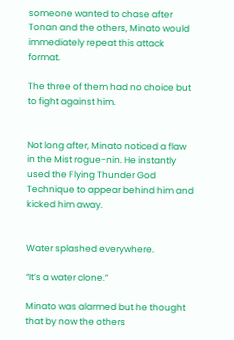someone wanted to chase after Tonan and the others, Minato would immediately repeat this attack format.

The three of them had no choice but to fight against him.


Not long after, Minato noticed a flaw in the Mist rogue-nin. He instantly used the Flying Thunder God Technique to appear behind him and kicked him away.


Water splashed everywhere.

“It’s a water clone.”

Minato was alarmed but he thought that by now the others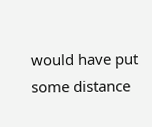would have put some distance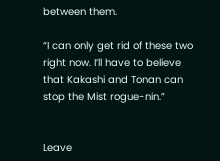between them.

“I can only get rid of these two right now. I’ll have to believe that Kakashi and Tonan can stop the Mist rogue-nin.”


Leave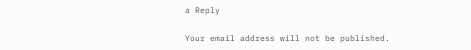a Reply

Your email address will not be published.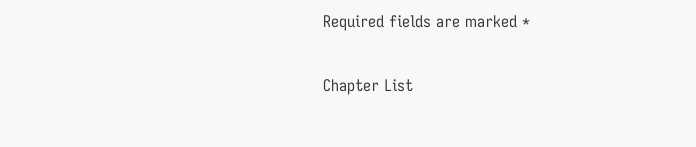Required fields are marked *

Chapter List